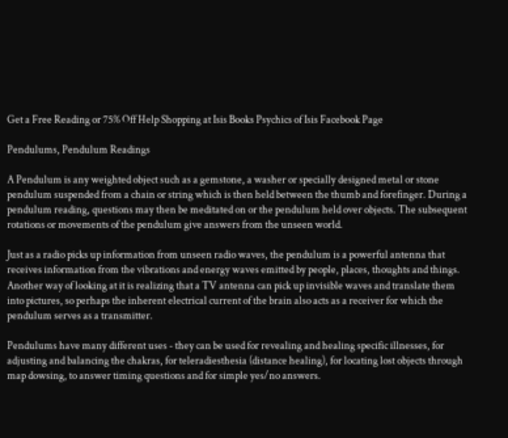Get a Free Reading or 75% Off Help Shopping at Isis Books Psychics of Isis Facebook Page

Pendulums, Pendulum Readings

A Pendulum is any weighted object such as a gemstone, a washer or specially designed metal or stone pendulum suspended from a chain or string which is then held between the thumb and forefinger. During a pendulum reading, questions may then be meditated on or the pendulum held over objects. The subsequent rotations or movements of the pendulum give answers from the unseen world.

Just as a radio picks up information from unseen radio waves, the pendulum is a powerful antenna that receives information from the vibrations and energy waves emitted by people, places, thoughts and things. Another way of looking at it is realizing that a TV antenna can pick up invisible waves and translate them into pictures, so perhaps the inherent electrical current of the brain also acts as a receiver for which the pendulum serves as a transmitter.

Pendulums have many different uses - they can be used for revealing and healing specific illnesses, for adjusting and balancing the chakras, for teleradiesthesia (distance healing), for locating lost objects through map dowsing, to answer timing questions and for simple yes/no answers.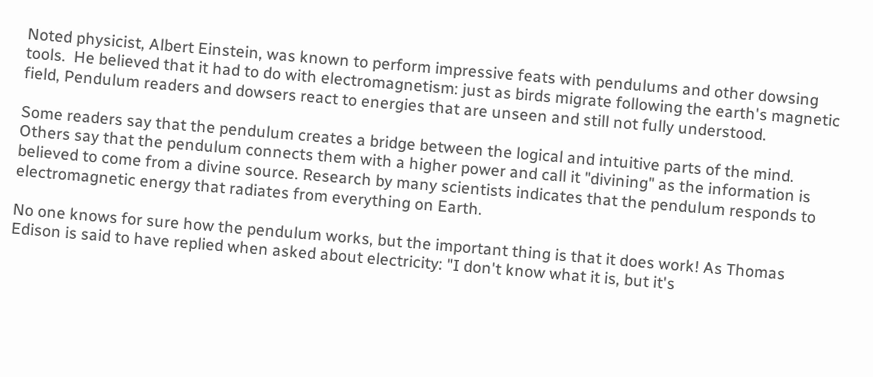Noted physicist, Albert Einstein, was known to perform impressive feats with pendulums and other dowsing tools.  He believed that it had to do with electromagnetism: just as birds migrate following the earth's magnetic field, Pendulum readers and dowsers react to energies that are unseen and still not fully understood.

Some readers say that the pendulum creates a bridge between the logical and intuitive parts of the mind. Others say that the pendulum connects them with a higher power and call it "divining" as the information is believed to come from a divine source. Research by many scientists indicates that the pendulum responds to electromagnetic energy that radiates from everything on Earth.

No one knows for sure how the pendulum works, but the important thing is that it does work! As Thomas Edison is said to have replied when asked about electricity: "I don't know what it is, but it's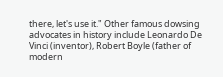there, let's use it." Other famous dowsing advocates in history include Leonardo De Vinci (inventor), Robert Boyle (father of modern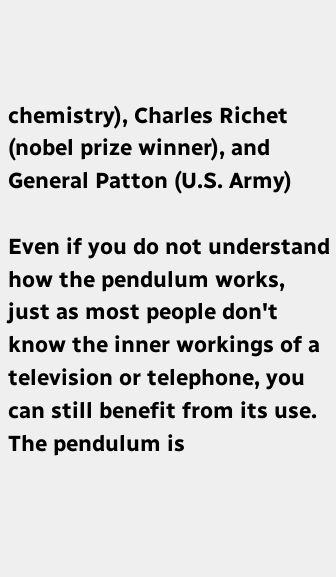chemistry), Charles Richet (nobel prize winner), and General Patton (U.S. Army)

Even if you do not understand how the pendulum works, just as most people don't know the inner workings of a television or telephone, you can still benefit from its use.  The pendulum is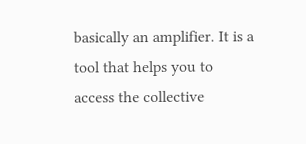basically an amplifier. It is a tool that helps you to access the collective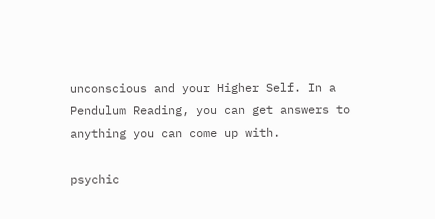unconscious and your Higher Self. In a Pendulum Reading, you can get answers to anything you can come up with.

psychic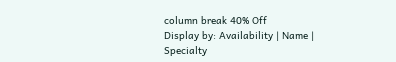column break 40% Off
Display by: Availability | Name | Specialty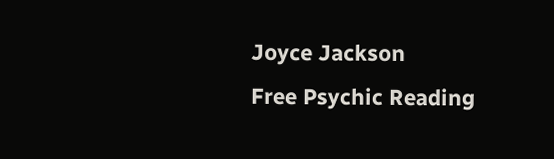Joyce Jackson
Free Psychic Reading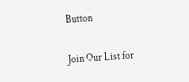Button

Join Our List for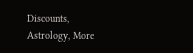Discounts, Astrology, More